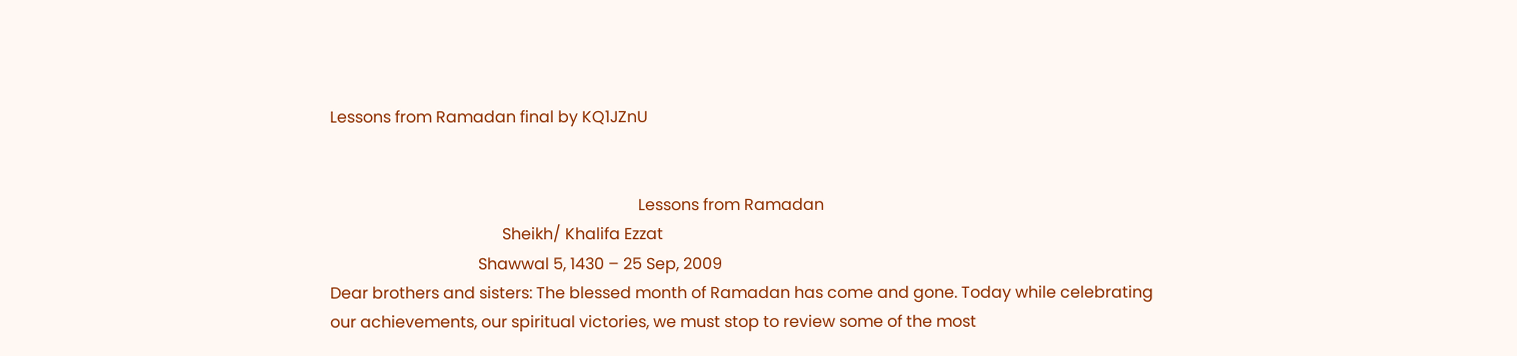Lessons from Ramadan final by KQ1JZnU


                                                                             Lessons from Ramadan
                                           Sheikh/ Khalifa Ezzat
                                     Shawwal 5, 1430 – 25 Sep, 2009
Dear brothers and sisters: The blessed month of Ramadan has come and gone. Today while celebrating
our achievements, our spiritual victories, we must stop to review some of the most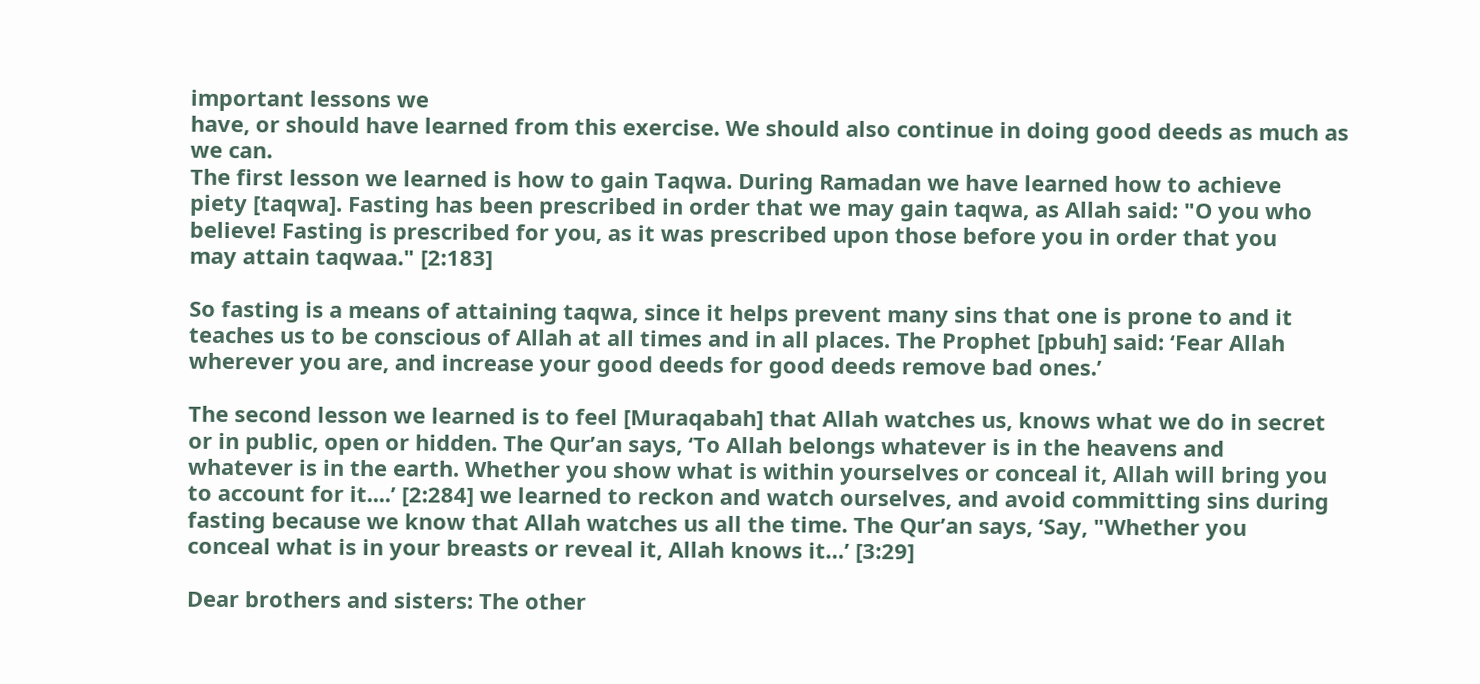important lessons we
have, or should have learned from this exercise. We should also continue in doing good deeds as much as
we can.
The first lesson we learned is how to gain Taqwa. During Ramadan we have learned how to achieve
piety [taqwa]. Fasting has been prescribed in order that we may gain taqwa, as Allah said: "O you who
believe! Fasting is prescribed for you, as it was prescribed upon those before you in order that you
may attain taqwaa." [2:183]

So fasting is a means of attaining taqwa, since it helps prevent many sins that one is prone to and it
teaches us to be conscious of Allah at all times and in all places. The Prophet [pbuh] said: ‘Fear Allah
wherever you are, and increase your good deeds for good deeds remove bad ones.’

The second lesson we learned is to feel [Muraqabah] that Allah watches us, knows what we do in secret
or in public, open or hidden. The Qur’an says, ‘To Allah belongs whatever is in the heavens and
whatever is in the earth. Whether you show what is within yourselves or conceal it, Allah will bring you
to account for it....’ [2:284] we learned to reckon and watch ourselves, and avoid committing sins during
fasting because we know that Allah watches us all the time. The Qur’an says, ‘Say, "Whether you
conceal what is in your breasts or reveal it, Allah knows it…’ [3:29]

Dear brothers and sisters: The other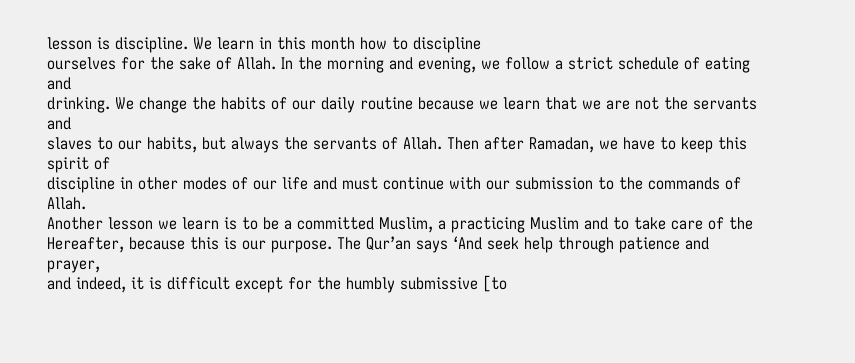lesson is discipline. We learn in this month how to discipline
ourselves for the sake of Allah. In the morning and evening, we follow a strict schedule of eating and
drinking. We change the habits of our daily routine because we learn that we are not the servants and
slaves to our habits, but always the servants of Allah. Then after Ramadan, we have to keep this spirit of
discipline in other modes of our life and must continue with our submission to the commands of Allah.
Another lesson we learn is to be a committed Muslim, a practicing Muslim and to take care of the
Hereafter, because this is our purpose. The Qur’an says ‘And seek help through patience and prayer,
and indeed, it is difficult except for the humbly submissive [to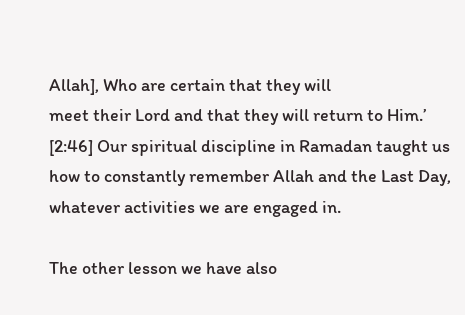Allah], Who are certain that they will
meet their Lord and that they will return to Him.’ [2:46] Our spiritual discipline in Ramadan taught us
how to constantly remember Allah and the Last Day, whatever activities we are engaged in.

The other lesson we have also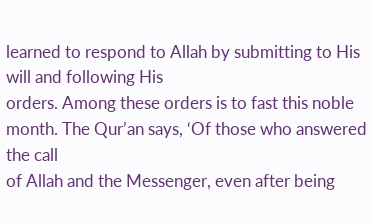learned to respond to Allah by submitting to His will and following His
orders. Among these orders is to fast this noble month. The Qur’an says, ‘Of those who answered the call
of Allah and the Messenger, even after being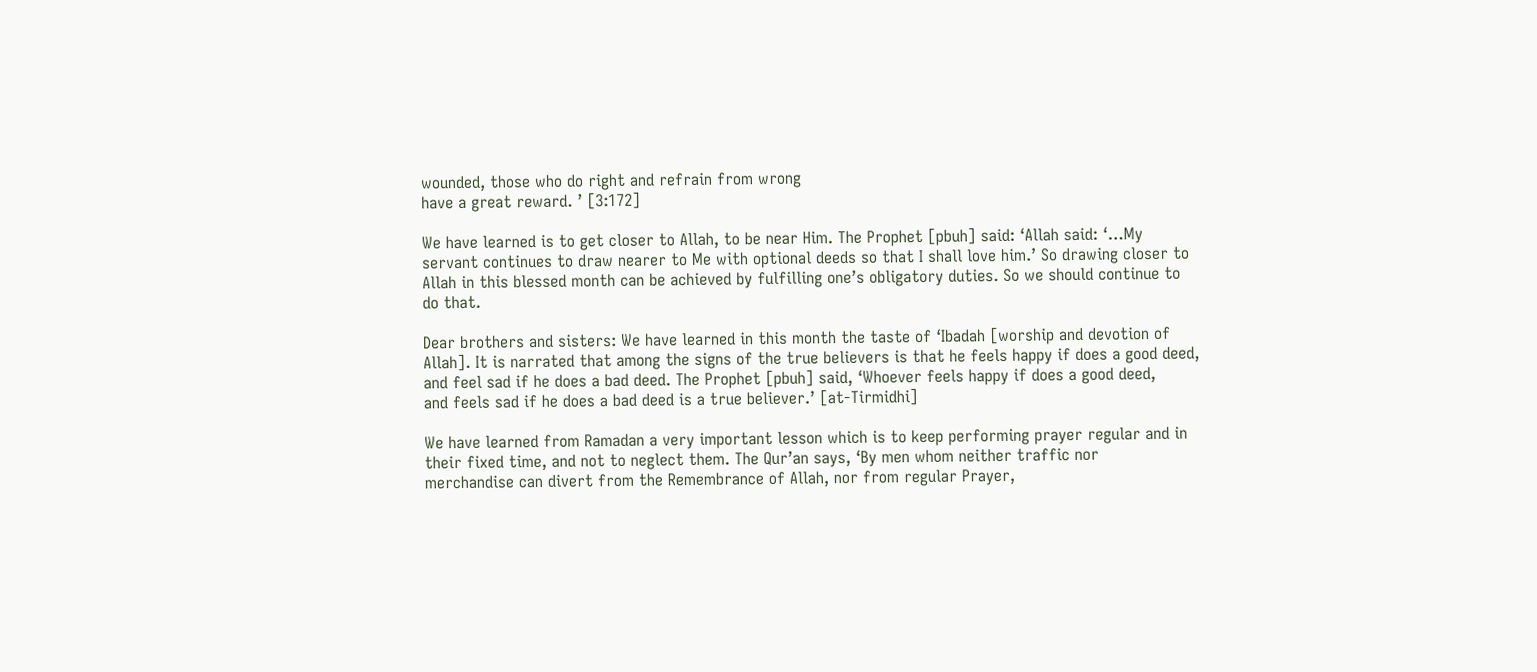wounded, those who do right and refrain from wrong
have a great reward. ’ [3:172]

We have learned is to get closer to Allah, to be near Him. The Prophet [pbuh] said: ‘Allah said: ‘…My
servant continues to draw nearer to Me with optional deeds so that I shall love him.’ So drawing closer to
Allah in this blessed month can be achieved by fulfilling one’s obligatory duties. So we should continue to
do that.

Dear brothers and sisters: We have learned in this month the taste of ‘Ibadah [worship and devotion of
Allah]. It is narrated that among the signs of the true believers is that he feels happy if does a good deed,
and feel sad if he does a bad deed. The Prophet [pbuh] said, ‘Whoever feels happy if does a good deed,
and feels sad if he does a bad deed is a true believer.’ [at-Tirmidhi]

We have learned from Ramadan a very important lesson which is to keep performing prayer regular and in
their fixed time, and not to neglect them. The Qur’an says, ‘By men whom neither traffic nor
merchandise can divert from the Remembrance of Allah, nor from regular Prayer,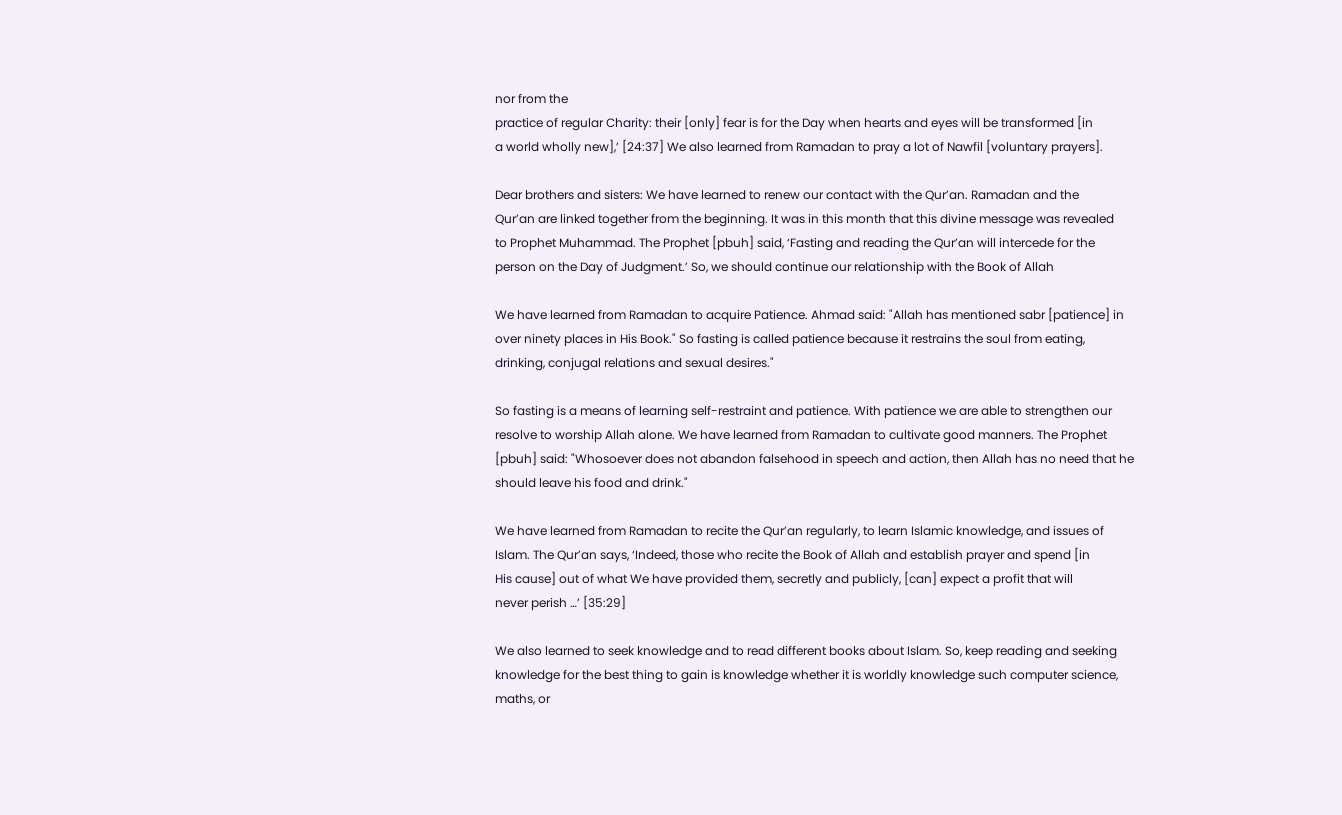nor from the
practice of regular Charity: their [only] fear is for the Day when hearts and eyes will be transformed [in
a world wholly new],’ [24:37] We also learned from Ramadan to pray a lot of Nawfil [voluntary prayers].

Dear brothers and sisters: We have learned to renew our contact with the Qur’an. Ramadan and the
Qur’an are linked together from the beginning. It was in this month that this divine message was revealed
to Prophet Muhammad. The Prophet [pbuh] said, ‘Fasting and reading the Qur’an will intercede for the
person on the Day of Judgment.’ So, we should continue our relationship with the Book of Allah

We have learned from Ramadan to acquire Patience. Ahmad said: "Allah has mentioned sabr [patience] in
over ninety places in His Book." So fasting is called patience because it restrains the soul from eating,
drinking, conjugal relations and sexual desires."

So fasting is a means of learning self-restraint and patience. With patience we are able to strengthen our
resolve to worship Allah alone. We have learned from Ramadan to cultivate good manners. The Prophet
[pbuh] said: "Whosoever does not abandon falsehood in speech and action, then Allah has no need that he
should leave his food and drink."

We have learned from Ramadan to recite the Qur’an regularly, to learn Islamic knowledge, and issues of
Islam. The Qur’an says, ‘Indeed, those who recite the Book of Allah and establish prayer and spend [in
His cause] out of what We have provided them, secretly and publicly, [can] expect a profit that will
never perish …’ [35:29]

We also learned to seek knowledge and to read different books about Islam. So, keep reading and seeking
knowledge for the best thing to gain is knowledge whether it is worldly knowledge such computer science,
maths, or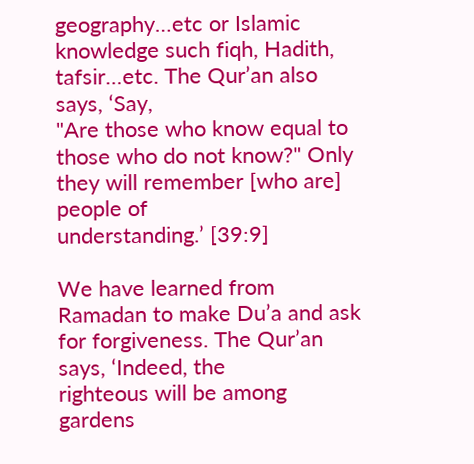geography…etc or Islamic knowledge such fiqh, Hadith, tafsir…etc. The Qur’an also says, ‘Say,
"Are those who know equal to those who do not know?" Only they will remember [who are] people of
understanding.’ [39:9]

We have learned from Ramadan to make Du’a and ask for forgiveness. The Qur’an says, ‘Indeed, the
righteous will be among gardens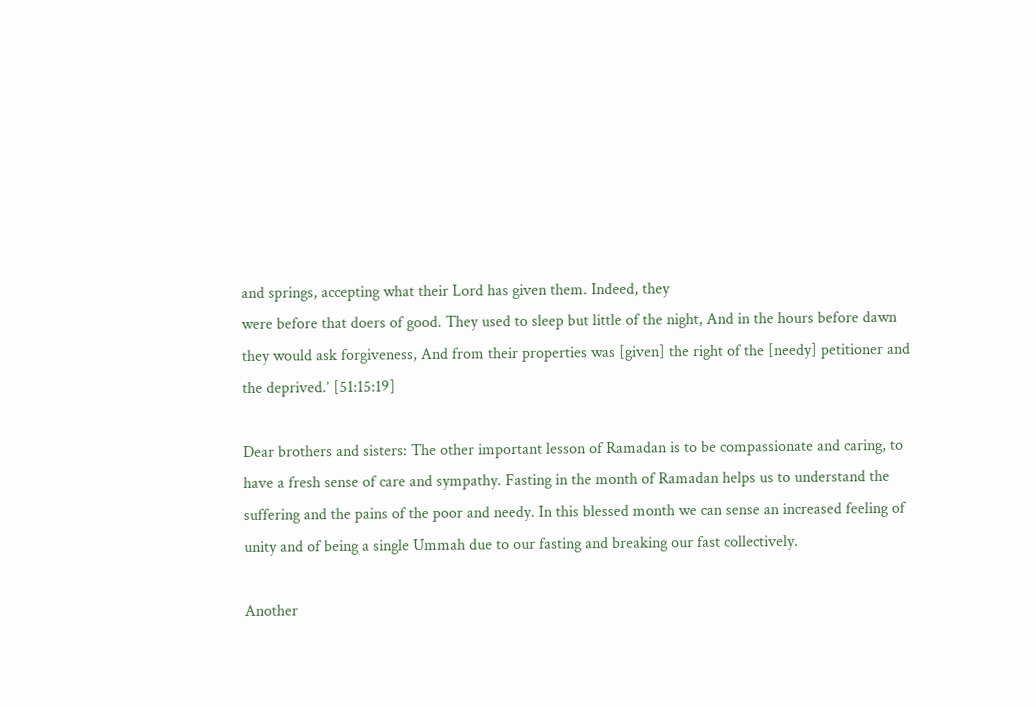and springs, accepting what their Lord has given them. Indeed, they
were before that doers of good. They used to sleep but little of the night, And in the hours before dawn
they would ask forgiveness, And from their properties was [given] the right of the [needy] petitioner and
the deprived.’ [51:15:19]

Dear brothers and sisters: The other important lesson of Ramadan is to be compassionate and caring, to
have a fresh sense of care and sympathy. Fasting in the month of Ramadan helps us to understand the
suffering and the pains of the poor and needy. In this blessed month we can sense an increased feeling of
unity and of being a single Ummah due to our fasting and breaking our fast collectively.

Another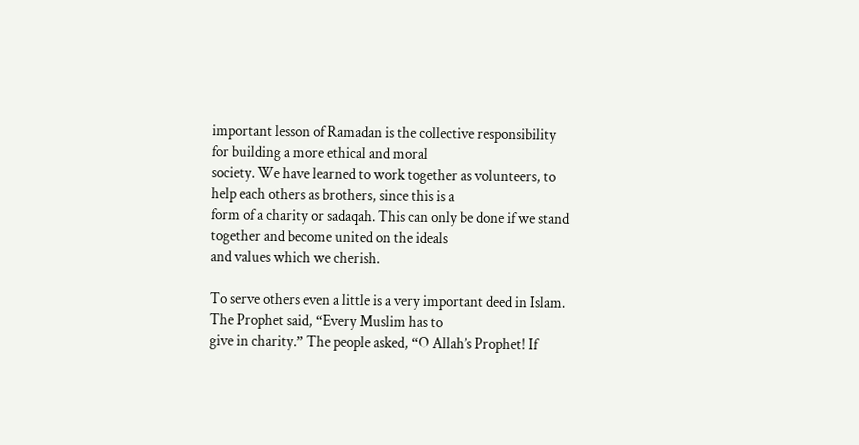important lesson of Ramadan is the collective responsibility for building a more ethical and moral
society. We have learned to work together as volunteers, to help each others as brothers, since this is a
form of a charity or sadaqah. This can only be done if we stand together and become united on the ideals
and values which we cherish.

To serve others even a little is a very important deed in Islam. The Prophet said, “Every Muslim has to
give in charity.” The people asked, “O Allah’s Prophet! If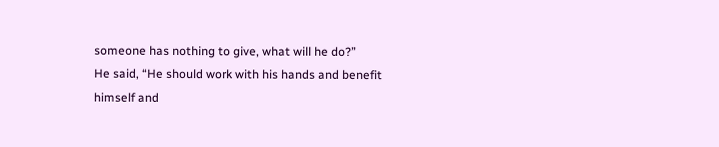someone has nothing to give, what will he do?”
He said, “He should work with his hands and benefit himself and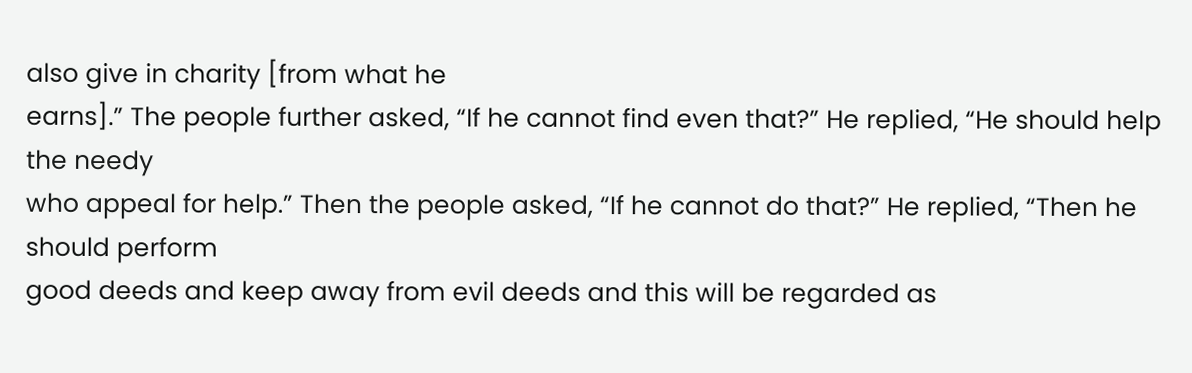also give in charity [from what he
earns].” The people further asked, “If he cannot find even that?” He replied, “He should help the needy
who appeal for help.” Then the people asked, “If he cannot do that?” He replied, “Then he should perform
good deeds and keep away from evil deeds and this will be regarded as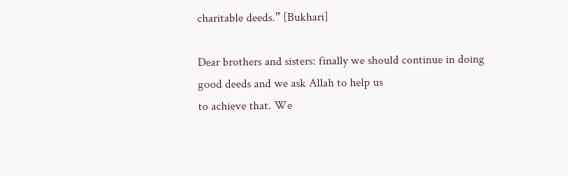charitable deeds.” [Bukhari]

Dear brothers and sisters: finally we should continue in doing good deeds and we ask Allah to help us
to achieve that. We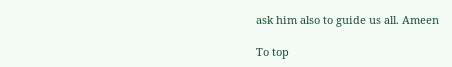ask him also to guide us all. Ameen

To top